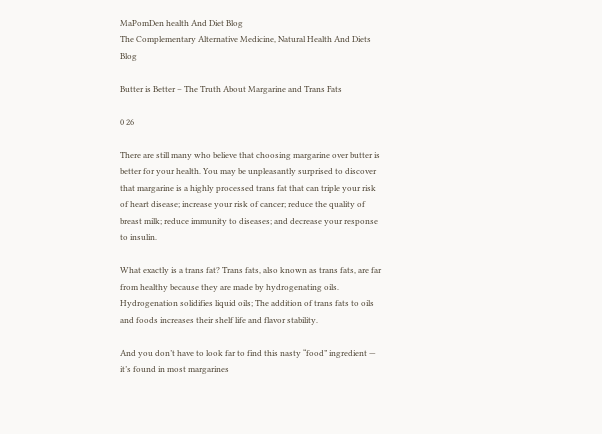MaPomDen health And Diet Blog
The Complementary Alternative Medicine, Natural Health And Diets Blog

Butter is Better – The Truth About Margarine and Trans Fats

0 26

There are still many who believe that choosing margarine over butter is better for your health. You may be unpleasantly surprised to discover that margarine is a highly processed trans fat that can triple your risk of heart disease; increase your risk of cancer; reduce the quality of breast milk; reduce immunity to diseases; and decrease your response to insulin.

What exactly is a trans fat? Trans fats, also known as trans fats, are far from healthy because they are made by hydrogenating oils. Hydrogenation solidifies liquid oils; The addition of trans fats to oils and foods increases their shelf life and flavor stability.

And you don’t have to look far to find this nasty “food” ingredient — it’s found in most margarines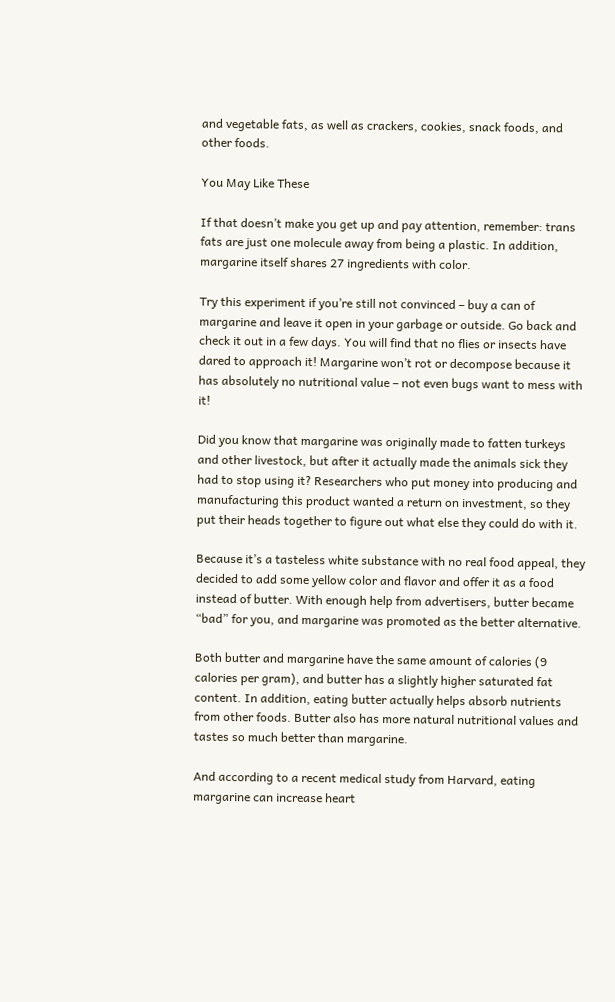and vegetable fats, as well as crackers, cookies, snack foods, and other foods.

You May Like These

If that doesn’t make you get up and pay attention, remember: trans fats are just one molecule away from being a plastic. In addition, margarine itself shares 27 ingredients with color.

Try this experiment if you’re still not convinced – buy a can of margarine and leave it open in your garbage or outside. Go back and check it out in a few days. You will find that no flies or insects have dared to approach it! Margarine won’t rot or decompose because it has absolutely no nutritional value – not even bugs want to mess with it!

Did you know that margarine was originally made to fatten turkeys and other livestock, but after it actually made the animals sick they had to stop using it? Researchers who put money into producing and manufacturing this product wanted a return on investment, so they put their heads together to figure out what else they could do with it.

Because it’s a tasteless white substance with no real food appeal, they decided to add some yellow color and flavor and offer it as a food instead of butter. With enough help from advertisers, butter became “bad” for you, and margarine was promoted as the better alternative.

Both butter and margarine have the same amount of calories (9 calories per gram), and butter has a slightly higher saturated fat content. In addition, eating butter actually helps absorb nutrients from other foods. Butter also has more natural nutritional values and tastes so much better than margarine.

And according to a recent medical study from Harvard, eating margarine can increase heart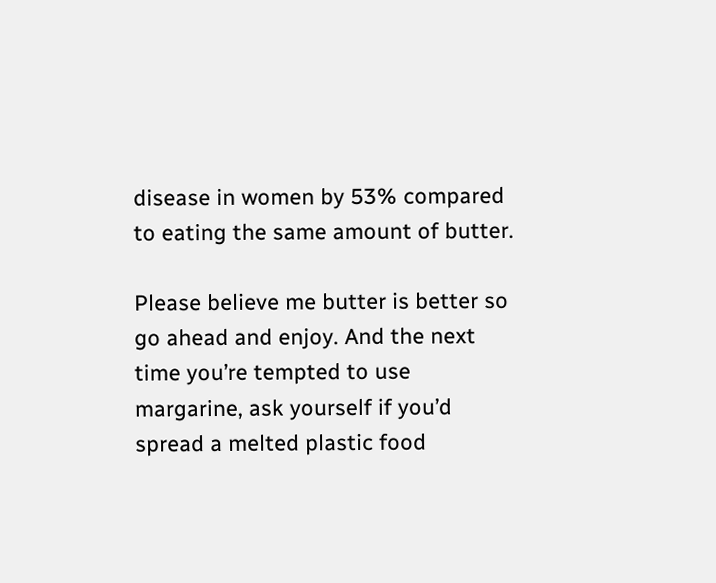disease in women by 53% compared to eating the same amount of butter.

Please believe me butter is better so go ahead and enjoy. And the next time you’re tempted to use margarine, ask yourself if you’d spread a melted plastic food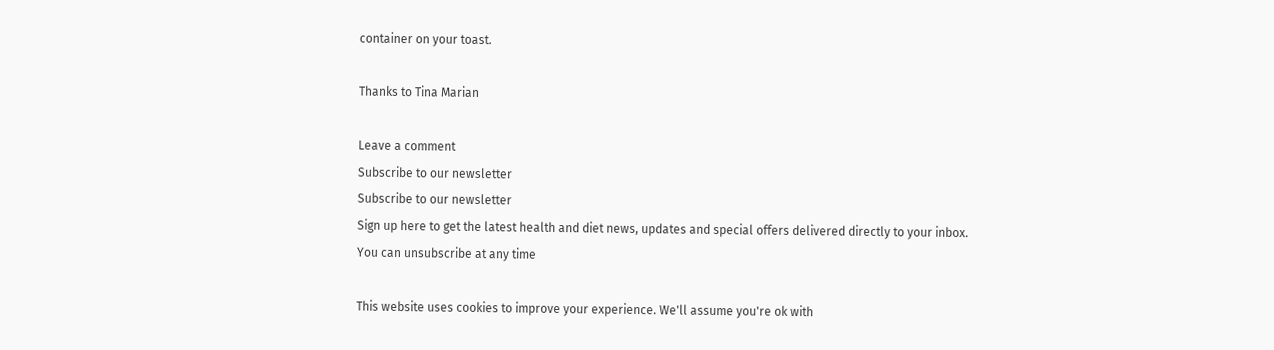container on your toast.

Thanks to Tina Marian

Leave a comment
Subscribe to our newsletter
Subscribe to our newsletter
Sign up here to get the latest health and diet news, updates and special offers delivered directly to your inbox.
You can unsubscribe at any time

This website uses cookies to improve your experience. We'll assume you're ok with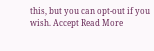this, but you can opt-out if you wish. Accept Read More